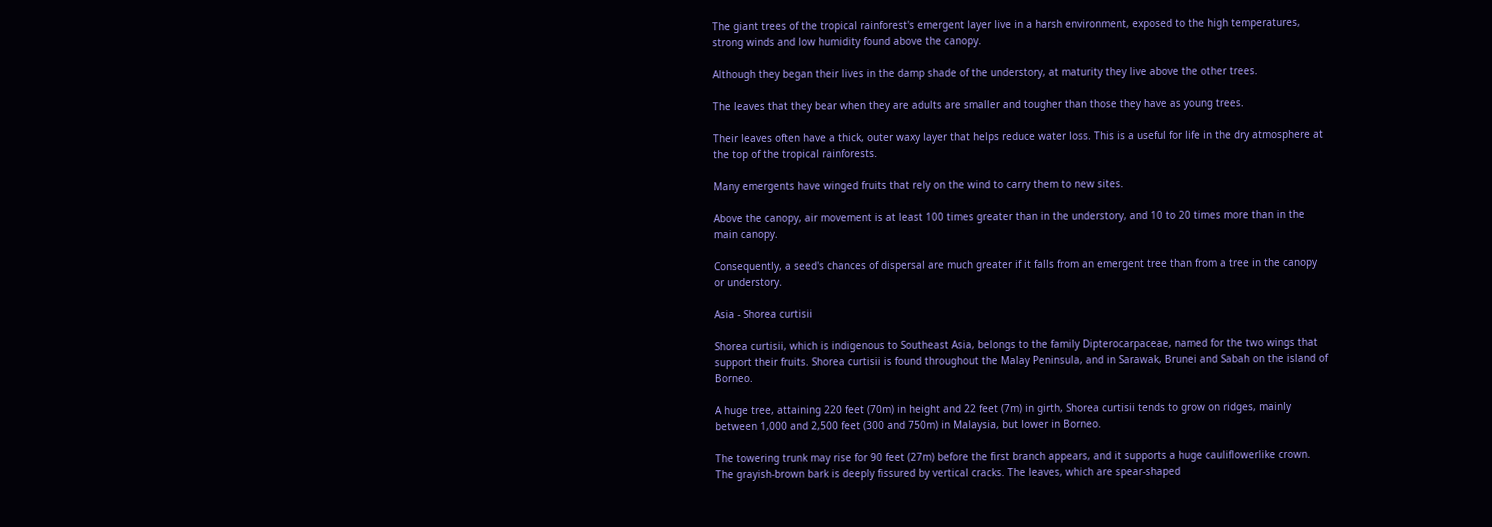The giant trees of the tropical rainforest's emergent layer live in a harsh environment, exposed to the high temperatures, strong winds and low humidity found above the canopy.

Although they began their lives in the damp shade of the understory, at maturity they live above the other trees.

The leaves that they bear when they are adults are smaller and tougher than those they have as young trees.

Their leaves often have a thick, outer waxy layer that helps reduce water loss. This is a useful for life in the dry atmosphere at the top of the tropical rainforests.

Many emergents have winged fruits that rely on the wind to carry them to new sites.

Above the canopy, air movement is at least 100 times greater than in the understory, and 10 to 20 times more than in the main canopy.

Consequently, a seed's chances of dispersal are much greater if it falls from an emergent tree than from a tree in the canopy or understory.

Asia - Shorea curtisii

Shorea curtisii, which is indigenous to Southeast Asia, belongs to the family Dipterocarpaceae, named for the two wings that support their fruits. Shorea curtisii is found throughout the Malay Peninsula, and in Sarawak, Brunei and Sabah on the island of Borneo.

A huge tree, attaining 220 feet (70m) in height and 22 feet (7m) in girth, Shorea curtisii tends to grow on ridges, mainly between 1,000 and 2,500 feet (300 and 750m) in Malaysia, but lower in Borneo.

The towering trunk may rise for 90 feet (27m) before the first branch appears, and it supports a huge cauliflowerlike crown. The grayish-brown bark is deeply fissured by vertical cracks. The leaves, which are spear-shaped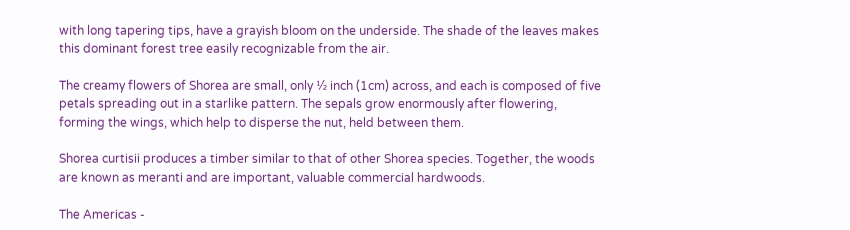with long tapering tips, have a grayish bloom on the underside. The shade of the leaves makes this dominant forest tree easily recognizable from the air.

The creamy flowers of Shorea are small, only ½ inch (1cm) across, and each is composed of five petals spreading out in a starlike pattern. The sepals grow enormously after flowering, forming the wings, which help to disperse the nut, held between them.

Shorea curtisii produces a timber similar to that of other Shorea species. Together, the woods are known as meranti and are important, valuable commercial hardwoods.

The Americas -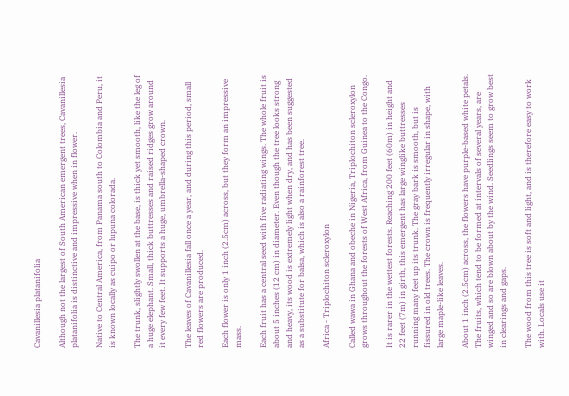Cavanillesia platanifolia

Although not the largest of South American emergent trees, Cavanillesia platanifolia is distinctive and impressive when in flower.

Native to Central America, from Panama south to Colombia and Peru, it is known locally as cuipo or lupuna colorada.

The trunk, slightly swollen at the base, is thick yet smooth, like the leg of a huge elephant. Small, thick buttresses and raised ridges grow around it every few feet. It supports a huge, umbrella-shaped crown.

The leaves of Cavanillesia fall once a year, and during this period, small red flowers are produced.

Each flower is only 1 inch (2.5cm) across, but they form an impressive mass.

Each fruit has a central seed with five radiating wings. The whole fruit is about 5 inches (12 cm) in diameter. Even though the tree looks strong and heavy, its wood is extremely light when dry, and has been suggested as a substitute for balsa, which is also a rainforest tree.

Africa - Triplochiton scleroxylon

Called wawa in Ghana and obeche in Nigeria, Triplochiton scleroxylon grows throughout the forests of West Africa, from Guinea to the Congo.

It is rarer in the wettest forests. Reaching 200 feet (60m) in height and 22 feet (7m) in girth, this emergent has large winglike buttresses running many feet up its trunk. The gray bark is smooth, but is fissured in old trees. The crown is frequently irregular in shape, with large maple-like leaves.

About 1 inch (2.5cm) across, the flowers have purple-based white petals. The fruits, which tend to be formed at intervals of several years, are winged and so are blown about by the wind. Seedlings seem to grow best in clearings and gaps.

The wood from this tree is soft and light, and is therefore easy to work with. Locals use it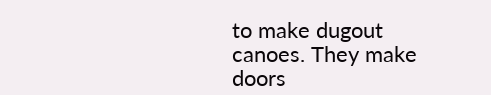to make dugout canoes. They make doors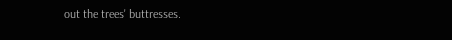out the trees' buttresses.